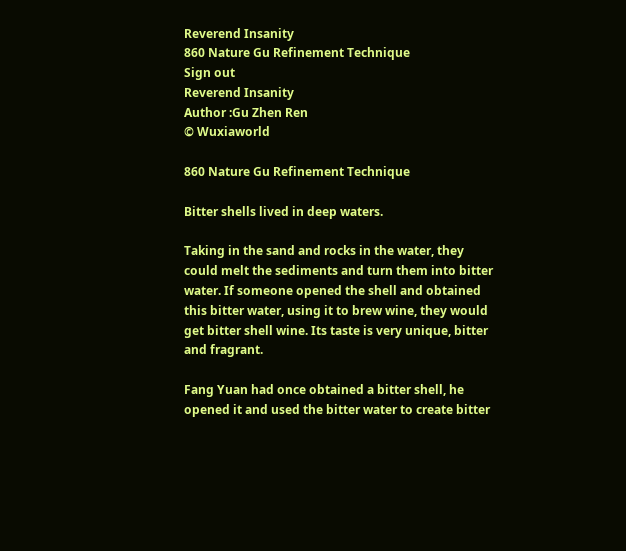Reverend Insanity
860 Nature Gu Refinement Technique
Sign out
Reverend Insanity
Author :Gu Zhen Ren
© Wuxiaworld

860 Nature Gu Refinement Technique

Bitter shells lived in deep waters.

Taking in the sand and rocks in the water, they could melt the sediments and turn them into bitter water. If someone opened the shell and obtained this bitter water, using it to brew wine, they would get bitter shell wine. Its taste is very unique, bitter and fragrant.

Fang Yuan had once obtained a bitter shell, he opened it and used the bitter water to create bitter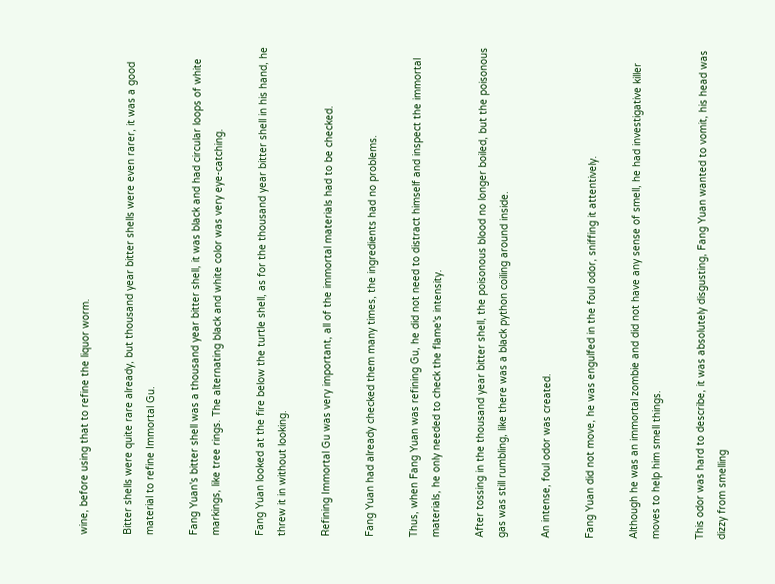wine, before using that to refine the liquor worm.

Bitter shells were quite rare already, but thousand year bitter shells were even rarer, it was a good material to refine Immortal Gu.

Fang Yuan's bitter shell was a thousand year bitter shell, it was black and had circular loops of white markings, like tree rings. The alternating black and white color was very eye-catching.

Fang Yuan looked at the fire below the turtle shell, as for the thousand year bitter shell in his hand, he threw it in without looking.

Refining Immortal Gu was very important, all of the immortal materials had to be checked.

Fang Yuan had already checked them many times, the ingredients had no problems.

Thus, when Fang Yuan was refining Gu, he did not need to distract himself and inspect the immortal materials, he only needed to check the flame's intensity.

After tossing in the thousand year bitter shell, the poisonous blood no longer boiled, but the poisonous gas was still rumbling, like there was a black python coiling around inside.

An intense, foul odor was created.

Fang Yuan did not move, he was engulfed in the foul odor, sniffing it attentively.

Although he was an immortal zombie and did not have any sense of smell, he had investigative killer moves to help him smell things.

This odor was hard to describe, it was absolutely disgusting, Fang Yuan wanted to vomit, his head was dizzy from smelling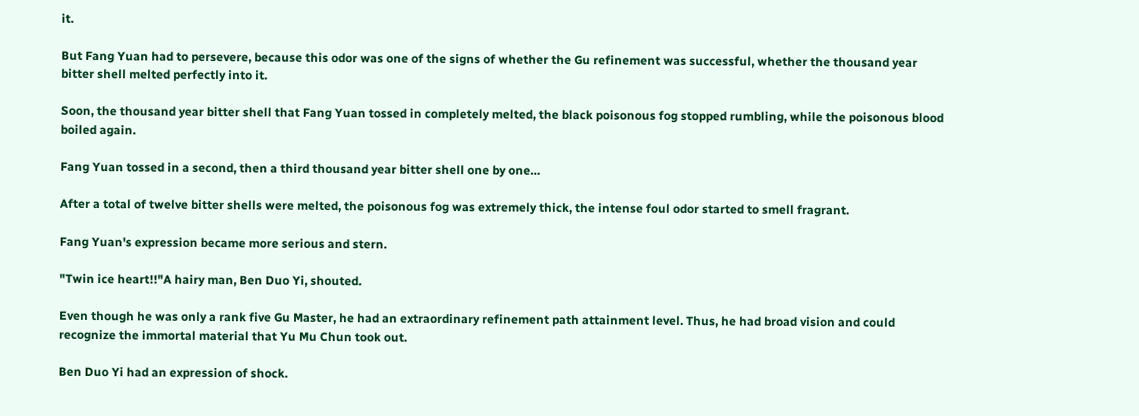it.

But Fang Yuan had to persevere, because this odor was one of the signs of whether the Gu refinement was successful, whether the thousand year bitter shell melted perfectly into it.

Soon, the thousand year bitter shell that Fang Yuan tossed in completely melted, the black poisonous fog stopped rumbling, while the poisonous blood boiled again.

Fang Yuan tossed in a second, then a third thousand year bitter shell one by one…

After a total of twelve bitter shells were melted, the poisonous fog was extremely thick, the intense foul odor started to smell fragrant.

Fang Yuan's expression became more serious and stern.

"Twin ice heart!!"A hairy man, Ben Duo Yi, shouted.

Even though he was only a rank five Gu Master, he had an extraordinary refinement path attainment level. Thus, he had broad vision and could recognize the immortal material that Yu Mu Chun took out.

Ben Duo Yi had an expression of shock.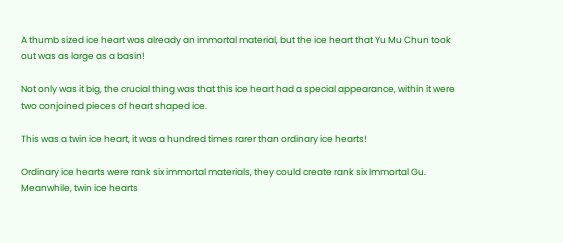A thumb sized ice heart was already an immortal material, but the ice heart that Yu Mu Chun took out was as large as a basin!

Not only was it big, the crucial thing was that this ice heart had a special appearance, within it were two conjoined pieces of heart shaped ice.

This was a twin ice heart, it was a hundred times rarer than ordinary ice hearts!

Ordinary ice hearts were rank six immortal materials, they could create rank six Immortal Gu. Meanwhile, twin ice hearts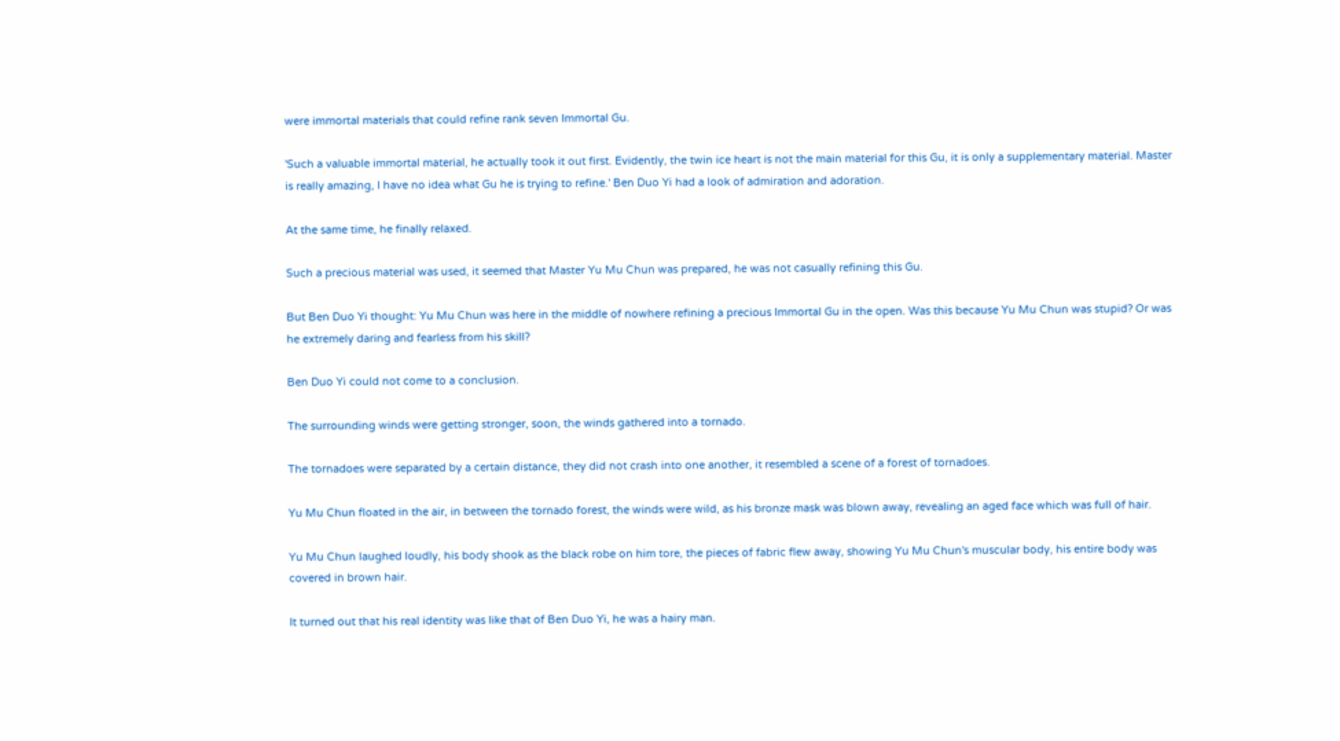were immortal materials that could refine rank seven Immortal Gu.

'Such a valuable immortal material, he actually took it out first. Evidently, the twin ice heart is not the main material for this Gu, it is only a supplementary material. Master is really amazing, I have no idea what Gu he is trying to refine.' Ben Duo Yi had a look of admiration and adoration.

At the same time, he finally relaxed.

Such a precious material was used, it seemed that Master Yu Mu Chun was prepared, he was not casually refining this Gu.

But Ben Duo Yi thought: Yu Mu Chun was here in the middle of nowhere refining a precious Immortal Gu in the open. Was this because Yu Mu Chun was stupid? Or was he extremely daring and fearless from his skill?

Ben Duo Yi could not come to a conclusion.

The surrounding winds were getting stronger, soon, the winds gathered into a tornado.

The tornadoes were separated by a certain distance, they did not crash into one another, it resembled a scene of a forest of tornadoes.

Yu Mu Chun floated in the air, in between the tornado forest, the winds were wild, as his bronze mask was blown away, revealing an aged face which was full of hair.

Yu Mu Chun laughed loudly, his body shook as the black robe on him tore, the pieces of fabric flew away, showing Yu Mu Chun's muscular body, his entire body was covered in brown hair.

It turned out that his real identity was like that of Ben Duo Yi, he was a hairy man.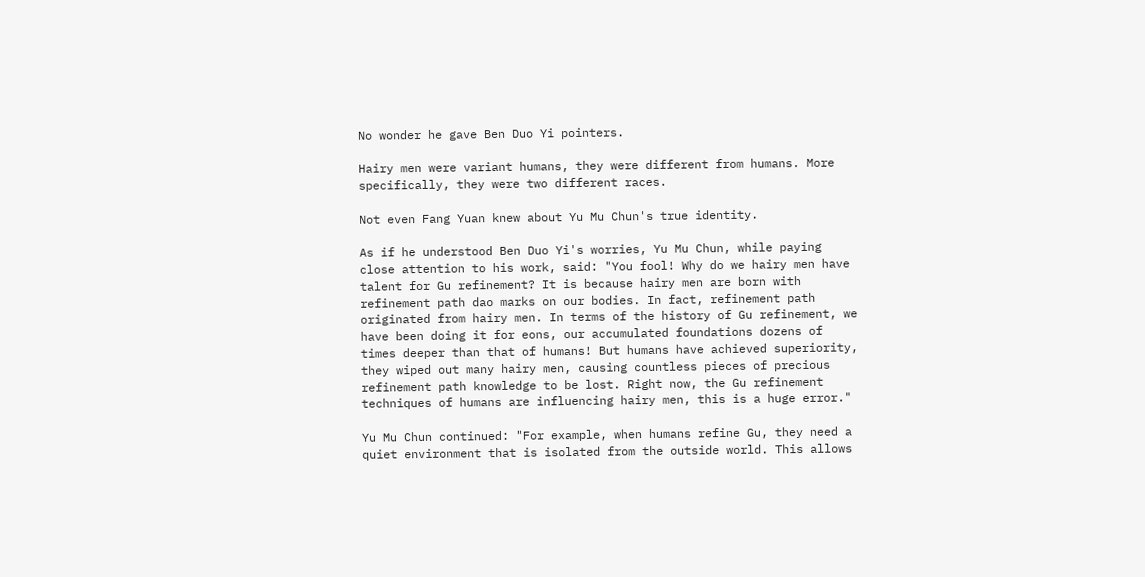No wonder he gave Ben Duo Yi pointers.

Hairy men were variant humans, they were different from humans. More specifically, they were two different races.

Not even Fang Yuan knew about Yu Mu Chun's true identity.

As if he understood Ben Duo Yi's worries, Yu Mu Chun, while paying close attention to his work, said: "You fool! Why do we hairy men have talent for Gu refinement? It is because hairy men are born with refinement path dao marks on our bodies. In fact, refinement path originated from hairy men. In terms of the history of Gu refinement, we have been doing it for eons, our accumulated foundations dozens of times deeper than that of humans! But humans have achieved superiority, they wiped out many hairy men, causing countless pieces of precious refinement path knowledge to be lost. Right now, the Gu refinement techniques of humans are influencing hairy men, this is a huge error."

Yu Mu Chun continued: "For example, when humans refine Gu, they need a quiet environment that is isolated from the outside world. This allows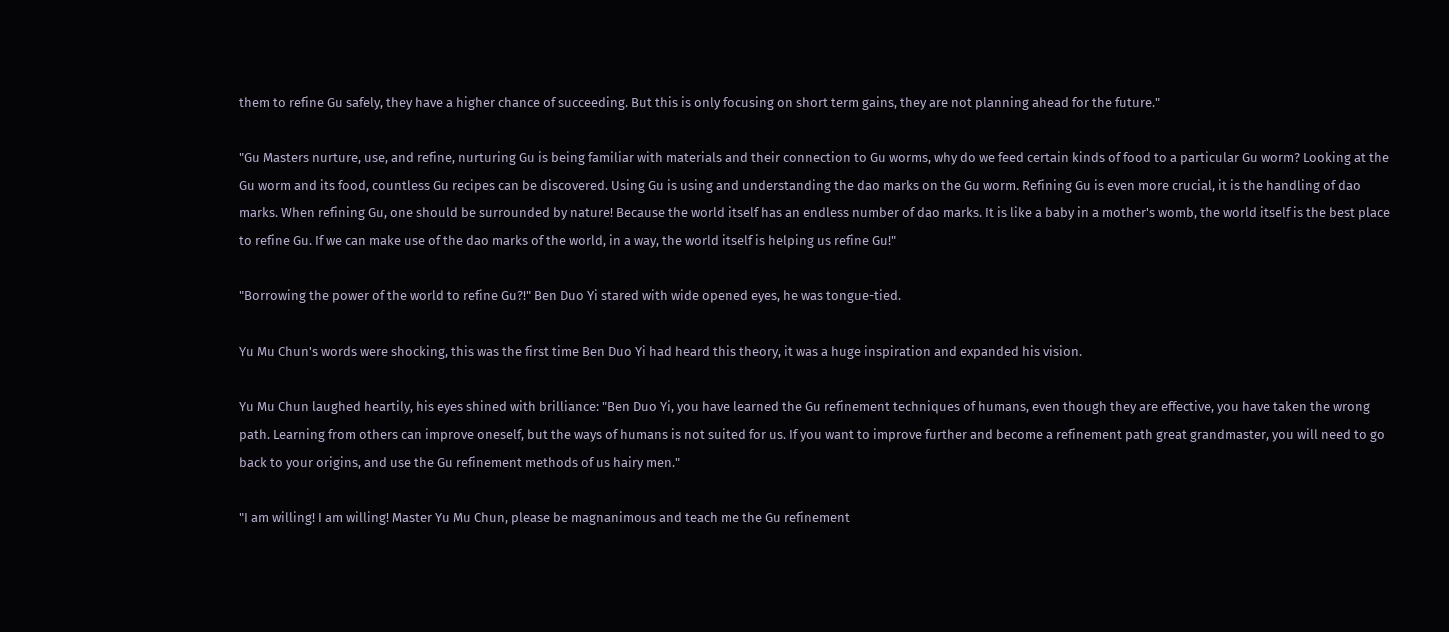them to refine Gu safely, they have a higher chance of succeeding. But this is only focusing on short term gains, they are not planning ahead for the future."

"Gu Masters nurture, use, and refine, nurturing Gu is being familiar with materials and their connection to Gu worms, why do we feed certain kinds of food to a particular Gu worm? Looking at the Gu worm and its food, countless Gu recipes can be discovered. Using Gu is using and understanding the dao marks on the Gu worm. Refining Gu is even more crucial, it is the handling of dao marks. When refining Gu, one should be surrounded by nature! Because the world itself has an endless number of dao marks. It is like a baby in a mother's womb, the world itself is the best place to refine Gu. If we can make use of the dao marks of the world, in a way, the world itself is helping us refine Gu!"

"Borrowing the power of the world to refine Gu?!" Ben Duo Yi stared with wide opened eyes, he was tongue-tied.

Yu Mu Chun's words were shocking, this was the first time Ben Duo Yi had heard this theory, it was a huge inspiration and expanded his vision.

Yu Mu Chun laughed heartily, his eyes shined with brilliance: "Ben Duo Yi, you have learned the Gu refinement techniques of humans, even though they are effective, you have taken the wrong path. Learning from others can improve oneself, but the ways of humans is not suited for us. If you want to improve further and become a refinement path great grandmaster, you will need to go back to your origins, and use the Gu refinement methods of us hairy men."

"I am willing! I am willing! Master Yu Mu Chun, please be magnanimous and teach me the Gu refinement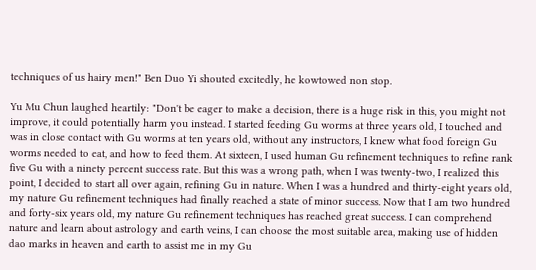techniques of us hairy men!" Ben Duo Yi shouted excitedly, he kowtowed non stop.

Yu Mu Chun laughed heartily: "Don't be eager to make a decision, there is a huge risk in this, you might not improve, it could potentially harm you instead. I started feeding Gu worms at three years old, I touched and was in close contact with Gu worms at ten years old, without any instructors, I knew what food foreign Gu worms needed to eat, and how to feed them. At sixteen, I used human Gu refinement techniques to refine rank five Gu with a ninety percent success rate. But this was a wrong path, when I was twenty-two, I realized this point, I decided to start all over again, refining Gu in nature. When I was a hundred and thirty-eight years old, my nature Gu refinement techniques had finally reached a state of minor success. Now that I am two hundred and forty-six years old, my nature Gu refinement techniques has reached great success. I can comprehend nature and learn about astrology and earth veins, I can choose the most suitable area, making use of hidden dao marks in heaven and earth to assist me in my Gu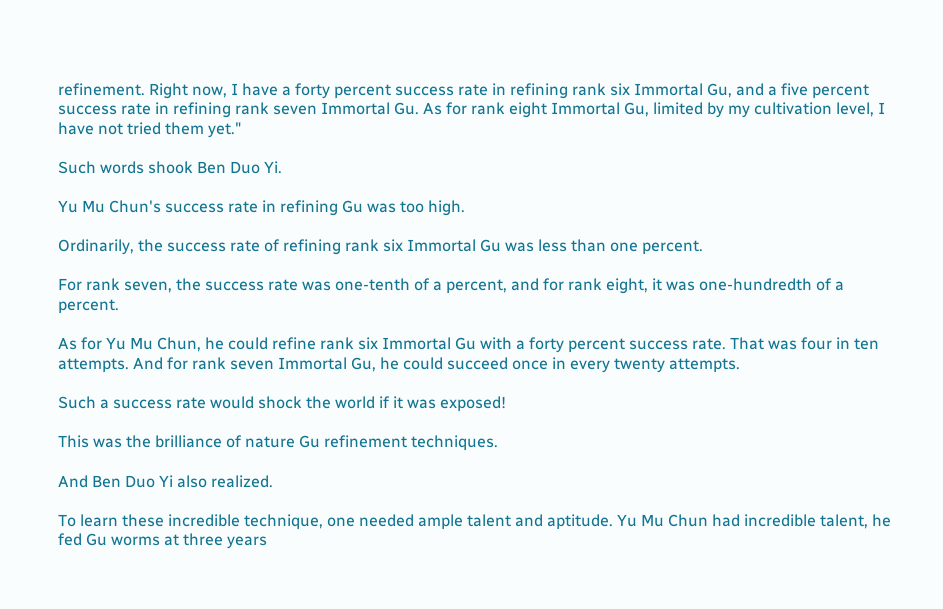refinement. Right now, I have a forty percent success rate in refining rank six Immortal Gu, and a five percent success rate in refining rank seven Immortal Gu. As for rank eight Immortal Gu, limited by my cultivation level, I have not tried them yet."

Such words shook Ben Duo Yi.

Yu Mu Chun's success rate in refining Gu was too high.

Ordinarily, the success rate of refining rank six Immortal Gu was less than one percent.

For rank seven, the success rate was one-tenth of a percent, and for rank eight, it was one-hundredth of a percent.

As for Yu Mu Chun, he could refine rank six Immortal Gu with a forty percent success rate. That was four in ten attempts. And for rank seven Immortal Gu, he could succeed once in every twenty attempts.

Such a success rate would shock the world if it was exposed!

This was the brilliance of nature Gu refinement techniques.

And Ben Duo Yi also realized.

To learn these incredible technique, one needed ample talent and aptitude. Yu Mu Chun had incredible talent, he fed Gu worms at three years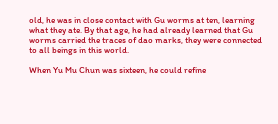old, he was in close contact with Gu worms at ten, learning what they ate. By that age, he had already learned that Gu worms carried the traces of dao marks, they were connected to all beings in this world.

When Yu Mu Chun was sixteen, he could refine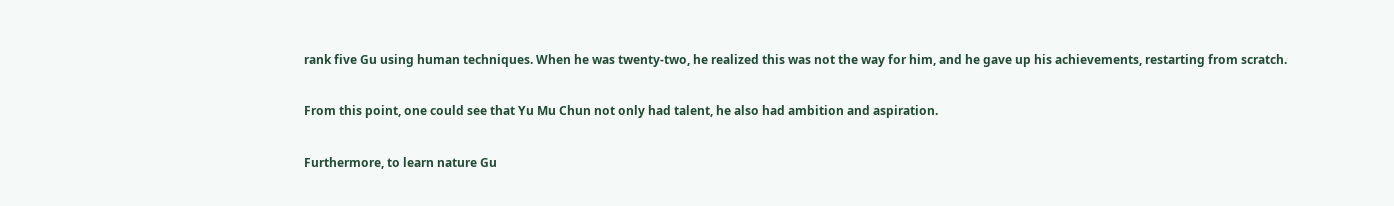rank five Gu using human techniques. When he was twenty-two, he realized this was not the way for him, and he gave up his achievements, restarting from scratch.

From this point, one could see that Yu Mu Chun not only had talent, he also had ambition and aspiration.

Furthermore, to learn nature Gu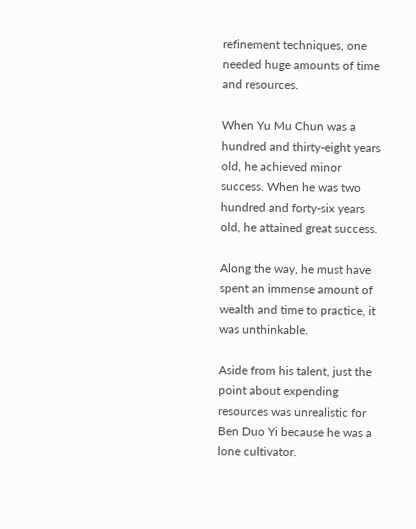refinement techniques, one needed huge amounts of time and resources.

When Yu Mu Chun was a hundred and thirty-eight years old, he achieved minor success. When he was two hundred and forty-six years old, he attained great success.

Along the way, he must have spent an immense amount of wealth and time to practice, it was unthinkable.

Aside from his talent, just the point about expending resources was unrealistic for Ben Duo Yi because he was a lone cultivator.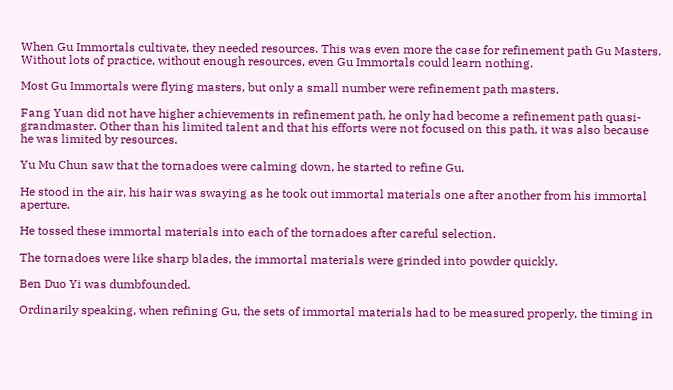When Gu Immortals cultivate, they needed resources. This was even more the case for refinement path Gu Masters. Without lots of practice, without enough resources, even Gu Immortals could learn nothing.

Most Gu Immortals were flying masters, but only a small number were refinement path masters.

Fang Yuan did not have higher achievements in refinement path, he only had become a refinement path quasi-grandmaster. Other than his limited talent and that his efforts were not focused on this path, it was also because he was limited by resources.

Yu Mu Chun saw that the tornadoes were calming down, he started to refine Gu.

He stood in the air, his hair was swaying as he took out immortal materials one after another from his immortal aperture.

He tossed these immortal materials into each of the tornadoes after careful selection.

The tornadoes were like sharp blades, the immortal materials were grinded into powder quickly.

Ben Duo Yi was dumbfounded.

Ordinarily speaking, when refining Gu, the sets of immortal materials had to be measured properly, the timing in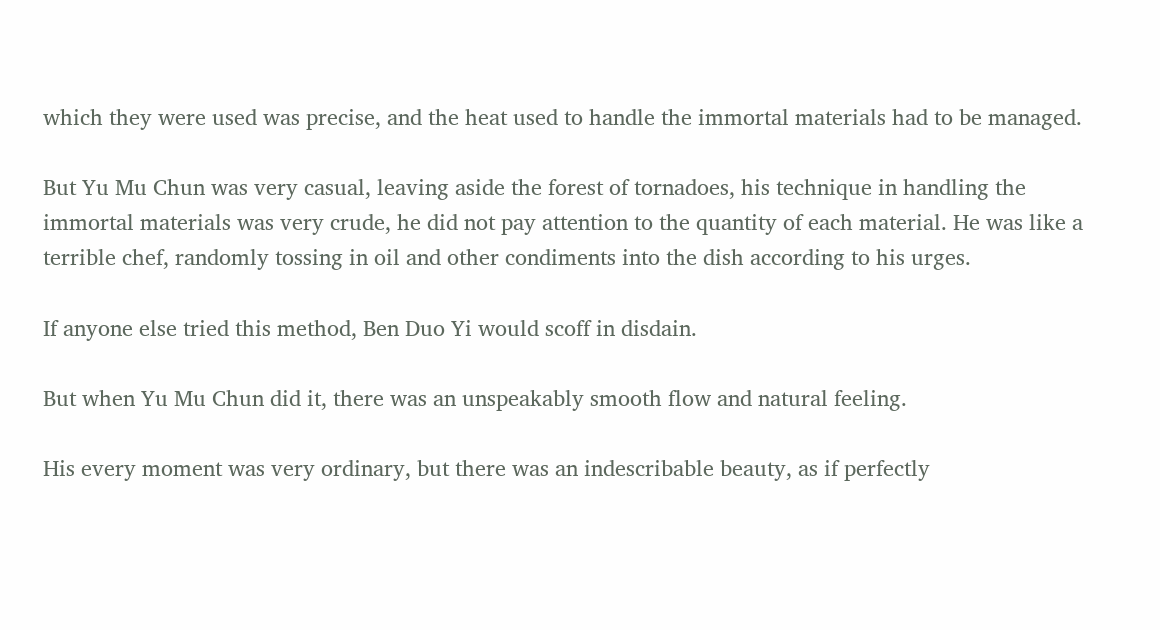which they were used was precise, and the heat used to handle the immortal materials had to be managed.

But Yu Mu Chun was very casual, leaving aside the forest of tornadoes, his technique in handling the immortal materials was very crude, he did not pay attention to the quantity of each material. He was like a terrible chef, randomly tossing in oil and other condiments into the dish according to his urges.

If anyone else tried this method, Ben Duo Yi would scoff in disdain.

But when Yu Mu Chun did it, there was an unspeakably smooth flow and natural feeling.

His every moment was very ordinary, but there was an indescribable beauty, as if perfectly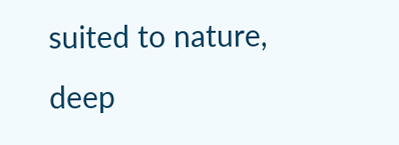suited to nature, deep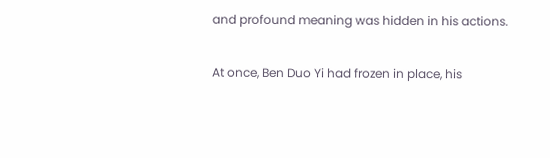and profound meaning was hidden in his actions.

At once, Ben Duo Yi had frozen in place, his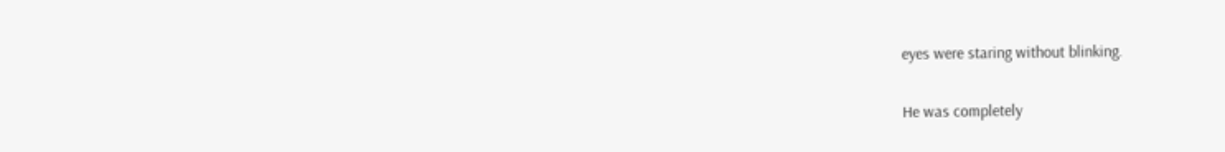eyes were staring without blinking.

He was completely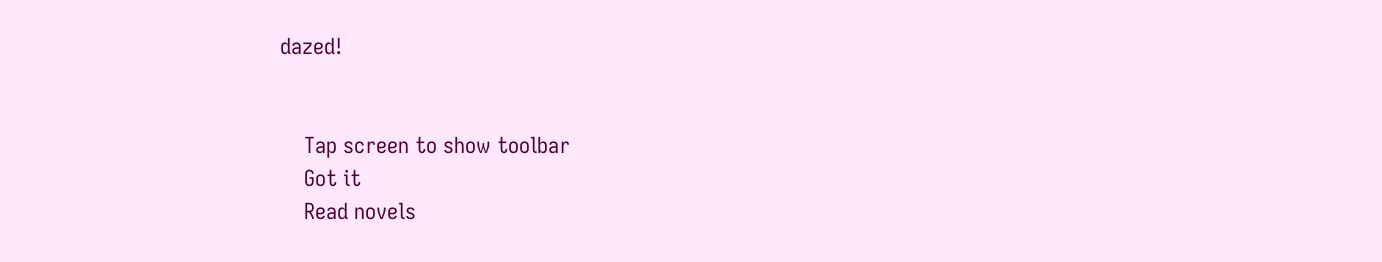dazed!


    Tap screen to show toolbar
    Got it
    Read novels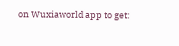on Wuxiaworld app to get: